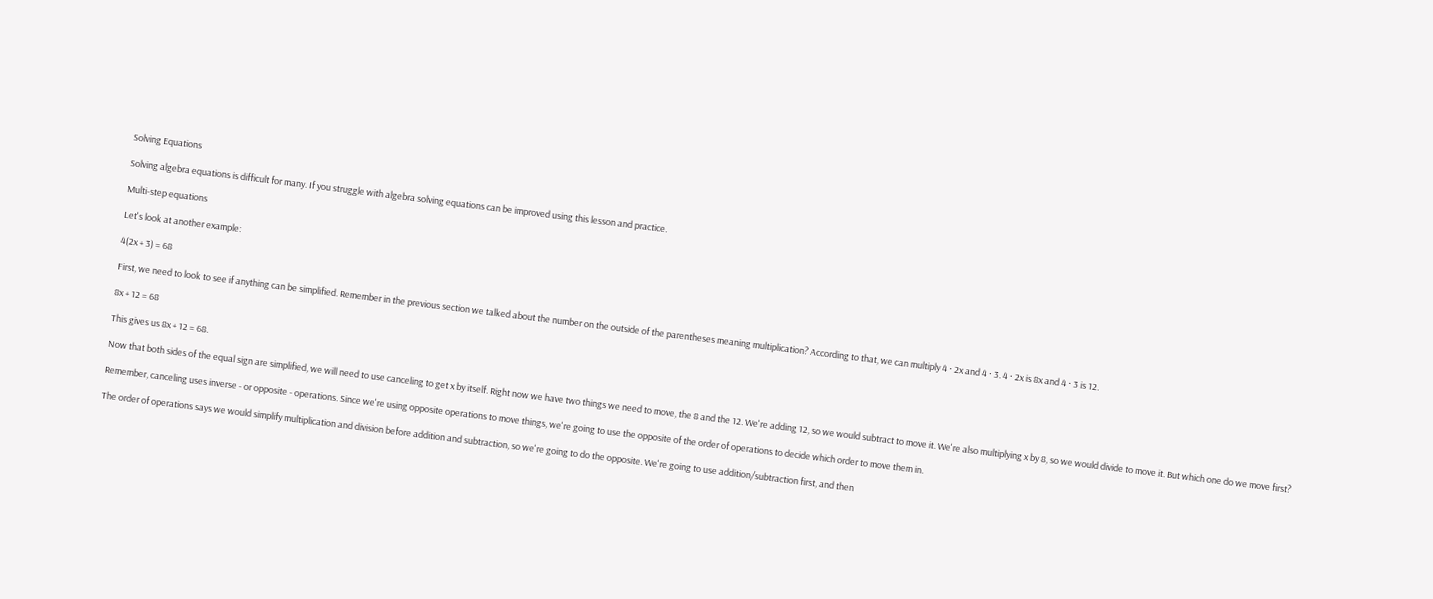Solving Equations

Solving algebra equations is difficult for many. If you struggle with algebra solving equations can be improved using this lesson and practice.

Multi-step equations

Let's look at another example:

4(2x + 3) = 68

First, we need to look to see if anything can be simplified. Remember in the previous section we talked about the number on the outside of the parentheses meaning multiplication? According to that, we can multiply 4 · 2x and 4 · 3. 4 · 2x is 8x and 4 · 3 is 12.

8x + 12 = 68

This gives us 8x + 12 = 68.

Now that both sides of the equal sign are simplified, we will need to use canceling to get x by itself. Right now we have two things we need to move, the 8 and the 12. We're adding 12, so we would subtract to move it. We're also multiplying x by 8, so we would divide to move it. But which one do we move first?

Remember, canceling uses inverse - or opposite - operations. Since we're using opposite operations to move things, we're going to use the opposite of the order of operations to decide which order to move them in.

The order of operations says we would simplify multiplication and division before addition and subtraction, so we're going to do the opposite. We're going to use addition/subtraction first, and then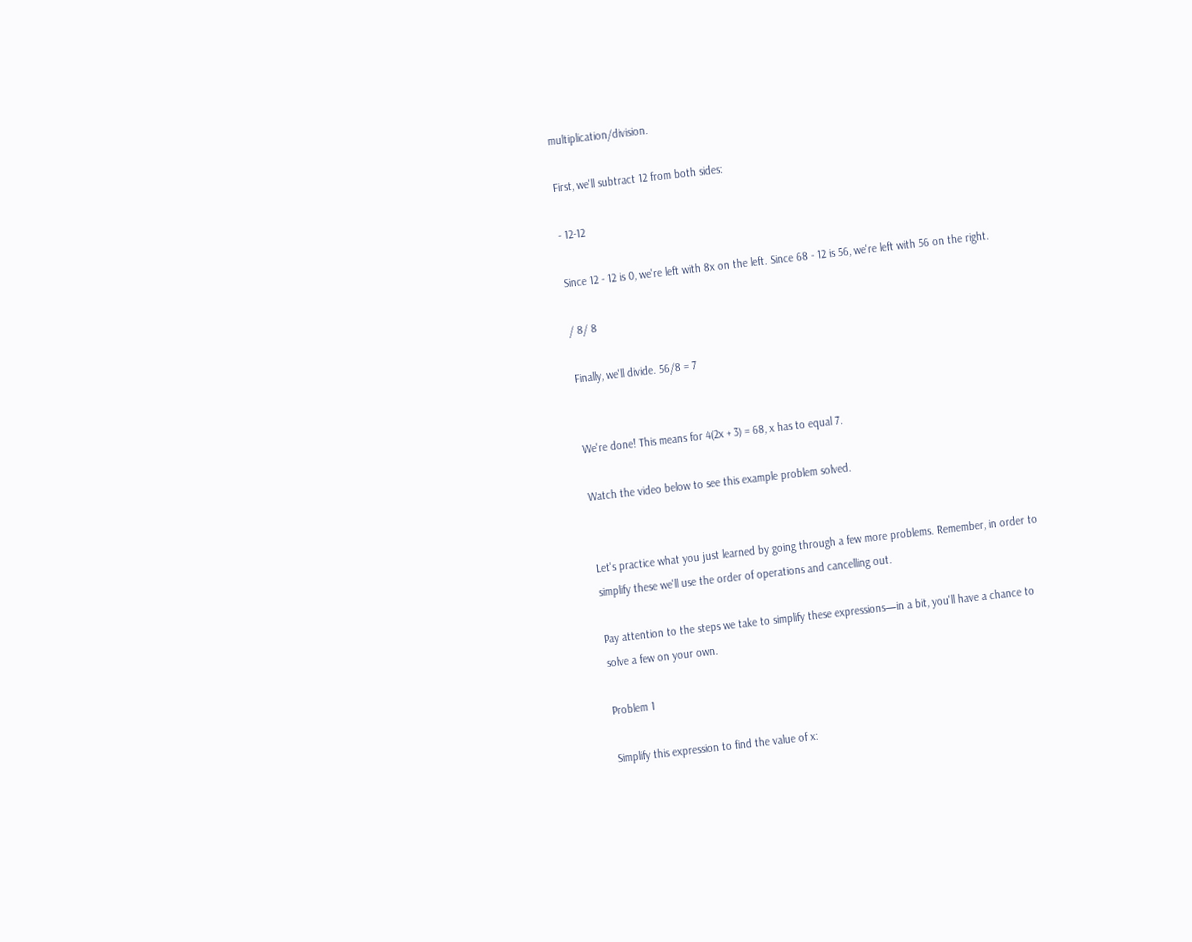multiplication/division.

First, we'll subtract 12 from both sides:

- 12-12

Since 12 - 12 is 0, we're left with 8x on the left. Since 68 - 12 is 56, we're left with 56 on the right.

/ 8/ 8

Finally, we'll divide. 56/8 = 7


We're done! This means for 4(2x + 3) = 68, x has to equal 7.

Watch the video below to see this example problem solved.


Let's practice what you just learned by going through a few more problems. Remember, in order to simplify these we'll use the order of operations and cancelling out.

Pay attention to the steps we take to simplify these expressions—in a bit, you'll have a chance to solve a few on your own.

Problem 1

Simplify this expression to find the value of x: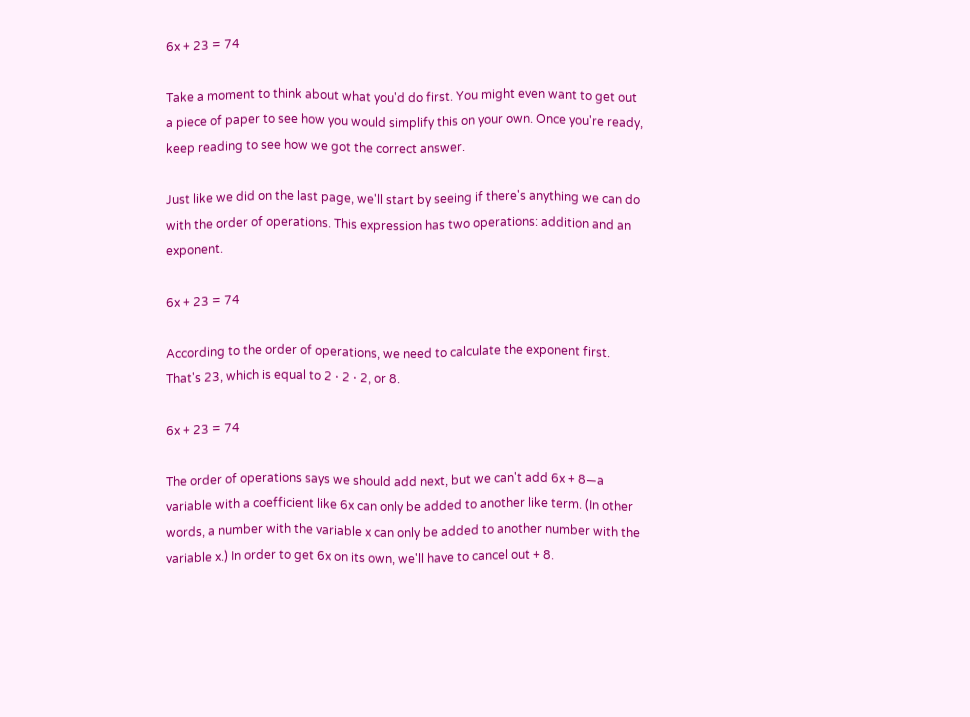6x + 23 = 74

Take a moment to think about what you'd do first. You might even want to get out a piece of paper to see how you would simplify this on your own. Once you're ready, keep reading to see how we got the correct answer.

Just like we did on the last page, we'll start by seeing if there's anything we can do with the order of operations. This expression has two operations: addition and an exponent.

6x + 23 = 74

According to the order of operations, we need to calculate the exponent first. That's 23, which is equal to 2 ⋅ 2 ⋅ 2, or 8.

6x + 23 = 74

The order of operations says we should add next, but we can't add 6x + 8—a variable with a coefficient like 6x can only be added to another like term. (In other words, a number with the variable x can only be added to another number with the variable x.) In order to get 6x on its own, we'll have to cancel out + 8.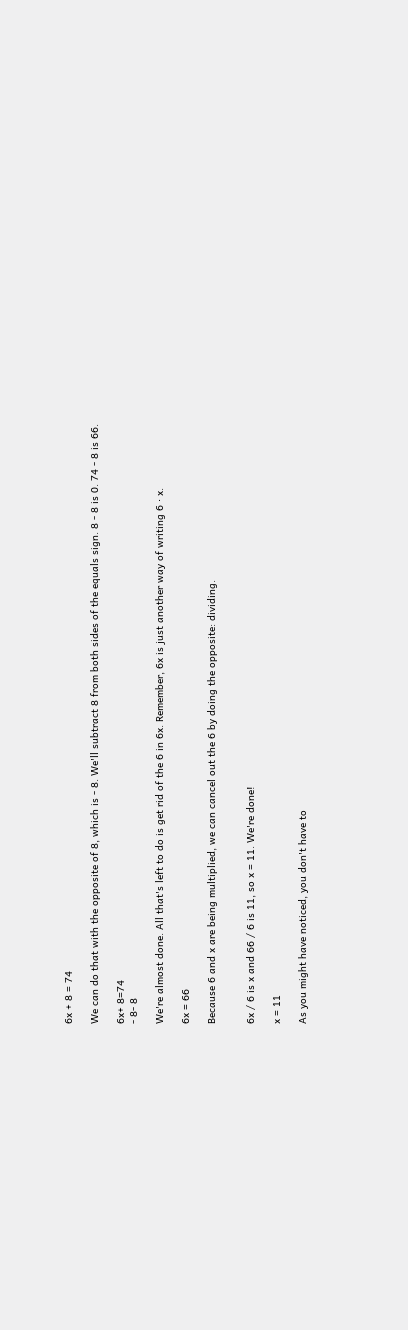6x + 8 = 74

We can do that with the opposite of 8, which is - 8. We'll subtract 8 from both sides of the equals sign. 8 - 8 is 0. 74 - 8 is 66.

6x+ 8=74
- 8- 8

We're almost done. All that's left to do is get rid of the 6 in 6x. Remember, 6x is just another way of writing 6 ⋅ x.

6x = 66

Because 6 and x are being multiplied, we can cancel out the 6 by doing the opposite: dividing.


6x / 6 is x and 66 / 6 is 11, so x = 11. We're done!

x = 11

As you might have noticed, you don't have to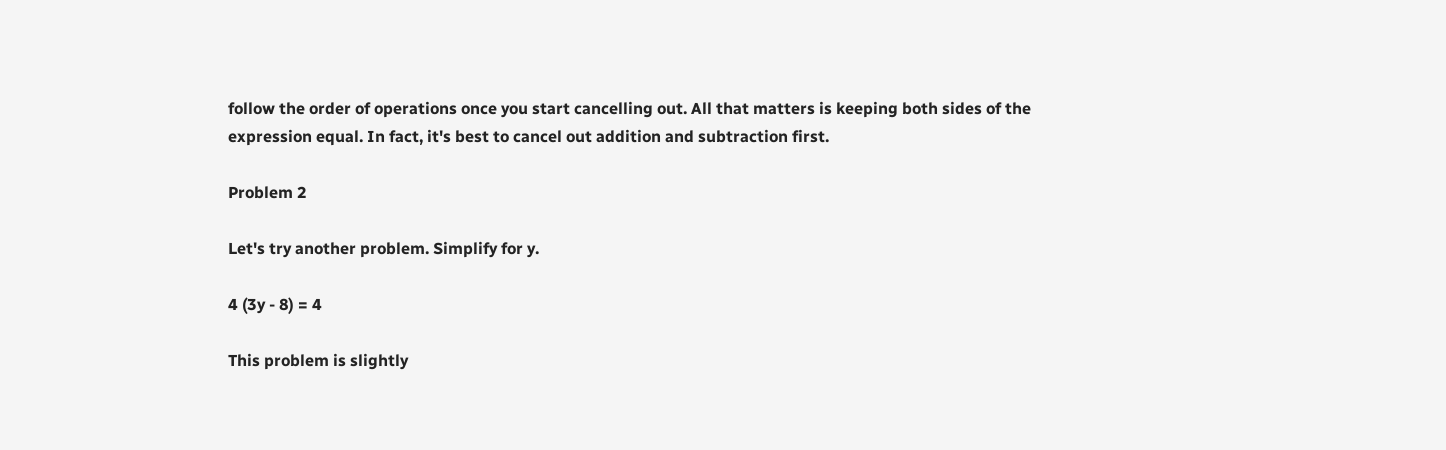follow the order of operations once you start cancelling out. All that matters is keeping both sides of the expression equal. In fact, it's best to cancel out addition and subtraction first.

Problem 2

Let's try another problem. Simplify for y.

4 (3y - 8) = 4

This problem is slightly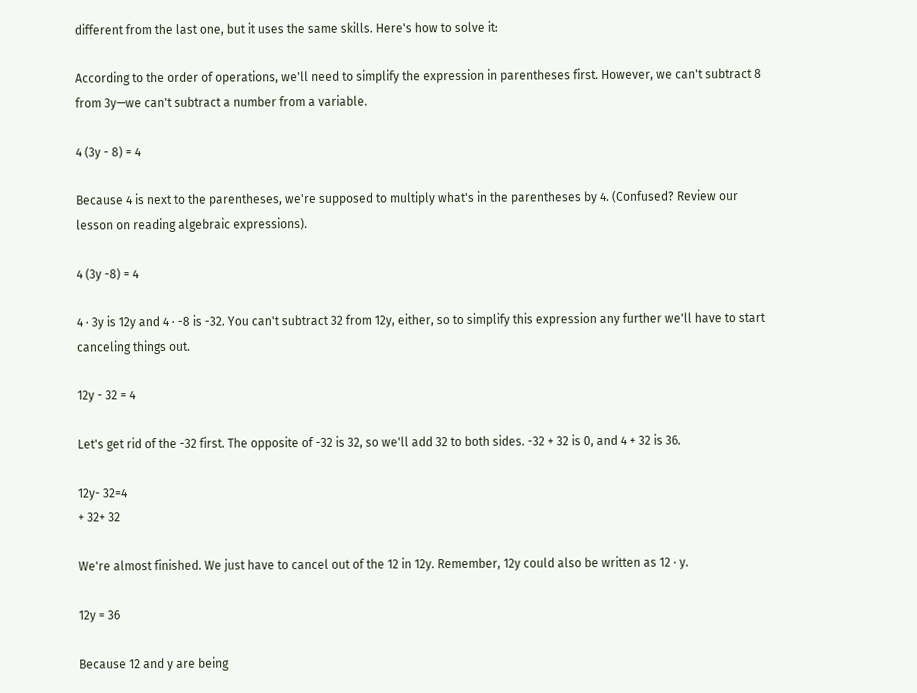different from the last one, but it uses the same skills. Here's how to solve it:

According to the order of operations, we'll need to simplify the expression in parentheses first. However, we can't subtract 8 from 3y—we can't subtract a number from a variable.

4 (3y - 8) = 4

Because 4 is next to the parentheses, we're supposed to multiply what's in the parentheses by 4. (Confused? Review our lesson on reading algebraic expressions).

4 (3y -8) = 4

4 ⋅ 3y is 12y and 4 ⋅ -8 is -32. You can't subtract 32 from 12y, either, so to simplify this expression any further we'll have to start canceling things out.

12y - 32 = 4

Let's get rid of the -32 first. The opposite of -32 is 32, so we'll add 32 to both sides. -32 + 32 is 0, and 4 + 32 is 36.

12y- 32=4
+ 32+ 32

We're almost finished. We just have to cancel out of the 12 in 12y. Remember, 12y could also be written as 12 ⋅ y.

12y = 36

Because 12 and y are being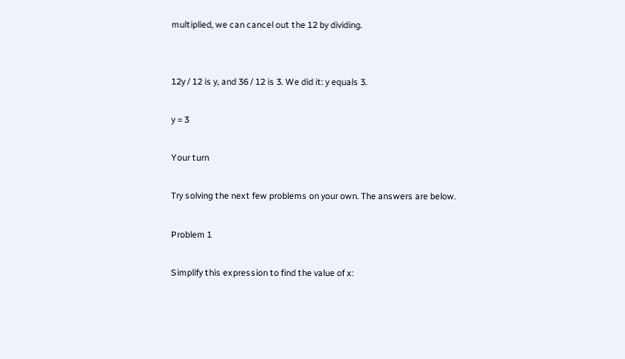multiplied, we can cancel out the 12 by dividing.


12y / 12 is y, and 36 / 12 is 3. We did it: y equals 3.

y = 3

Your turn

Try solving the next few problems on your own. The answers are below.

Problem 1

Simplify this expression to find the value of x: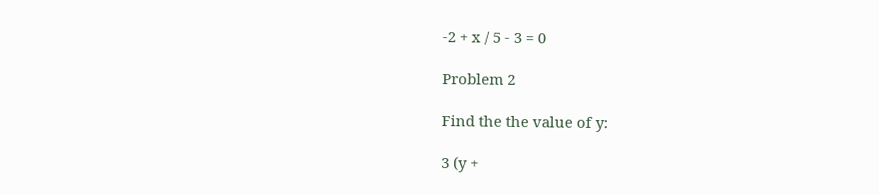-2 + x / 5 - 3 = 0

Problem 2

Find the the value of y:

3 (y +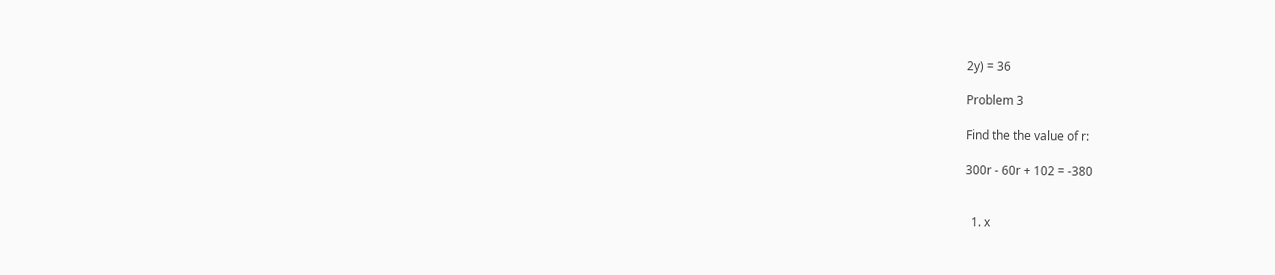2y) = 36

Problem 3

Find the the value of r:

300r - 60r + 102 = -380


  1. x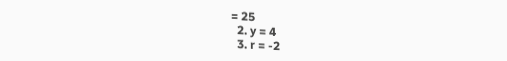= 25
  2. y = 4
  3. r = -2